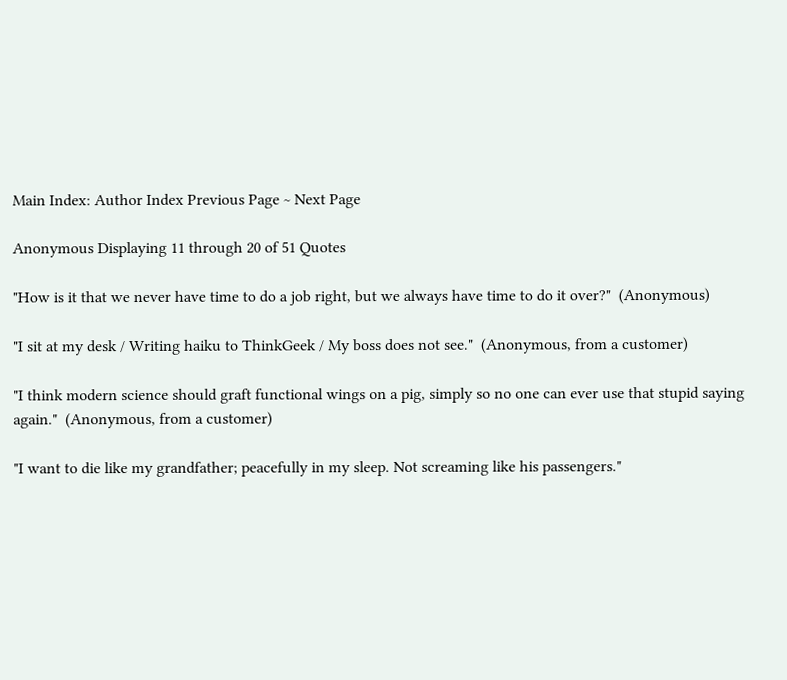Main Index: Author Index Previous Page ~ Next Page

Anonymous Displaying 11 through 20 of 51 Quotes

"How is it that we never have time to do a job right, but we always have time to do it over?"  (Anonymous)

"I sit at my desk / Writing haiku to ThinkGeek / My boss does not see."  (Anonymous, from a customer)

"I think modern science should graft functional wings on a pig, simply so no one can ever use that stupid saying again."  (Anonymous, from a customer)

"I want to die like my grandfather; peacefully in my sleep. Not screaming like his passengers."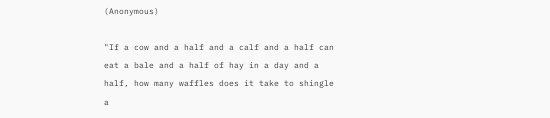(Anonymous)

"If a cow and a half and a calf and a half can eat a bale and a half of hay in a day and a half, how many waffles does it take to shingle a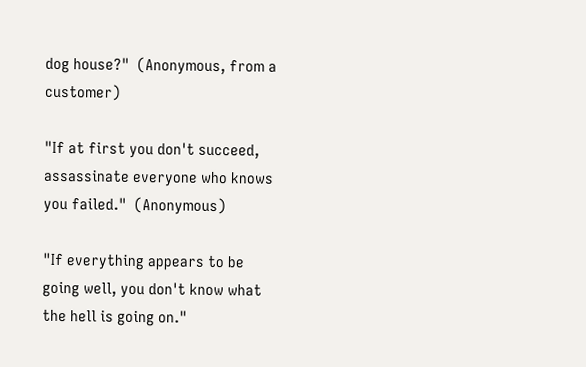dog house?"  (Anonymous, from a customer)

"If at first you don't succeed, assassinate everyone who knows you failed."  (Anonymous)

"If everything appears to be going well, you don't know what the hell is going on."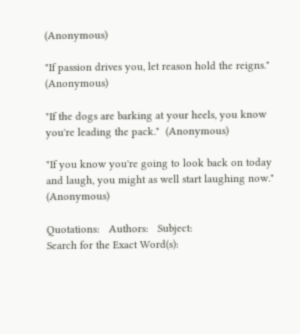(Anonymous)

"If passion drives you, let reason hold the reigns."  (Anonymous)

"If the dogs are barking at your heels, you know you're leading the pack."  (Anonymous)

"If you know you're going to look back on today and laugh, you might as well start laughing now."  (Anonymous)

Quotations:   Authors:   Subject:
Search for the Exact Word(s):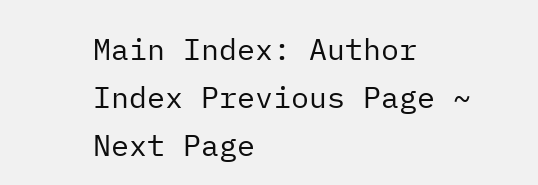Main Index: Author Index Previous Page ~ Next Page